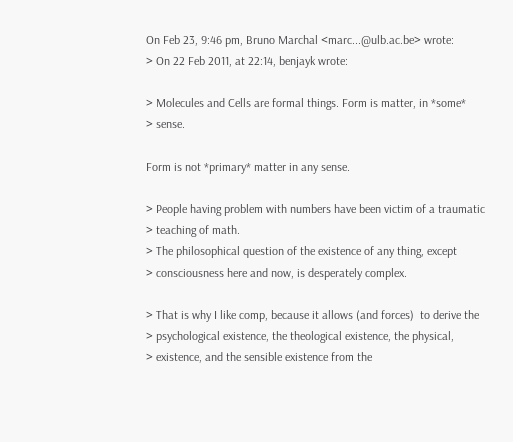On Feb 23, 9:46 pm, Bruno Marchal <marc...@ulb.ac.be> wrote:
> On 22 Feb 2011, at 22:14, benjayk wrote:

> Molecules and Cells are formal things. Form is matter, in *some*
> sense.

Form is not *primary* matter in any sense.

> People having problem with numbers have been victim of a traumatic
> teaching of math.
> The philosophical question of the existence of any thing, except
> consciousness here and now, is desperately complex.

> That is why I like comp, because it allows (and forces)  to derive the
> psychological existence, the theological existence, the physical,
> existence, and the sensible existence from the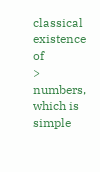classical existence of
> numbers, which is simple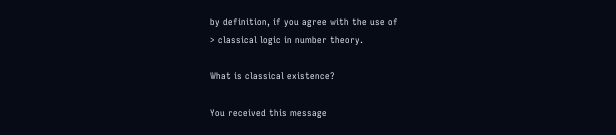by definition, if you agree with the use of
> classical logic in number theory.

What is classical existence?

You received this message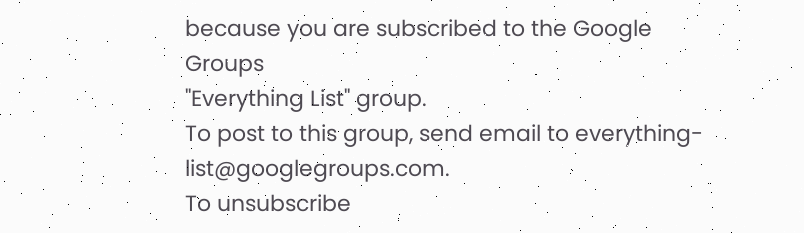because you are subscribed to the Google Groups
"Everything List" group.
To post to this group, send email to everything-list@googlegroups.com.
To unsubscribe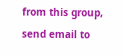from this group, send email to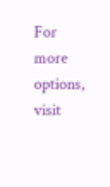For more options, visit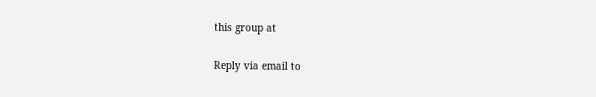this group at

Reply via email to